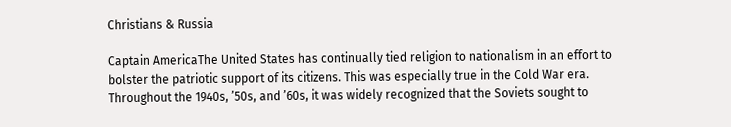Christians & Russia

Captain AmericaThe United States has continually tied religion to nationalism in an effort to bolster the patriotic support of its citizens. This was especially true in the Cold War era. Throughout the 1940s, ’50s, and ’60s, it was widely recognized that the Soviets sought to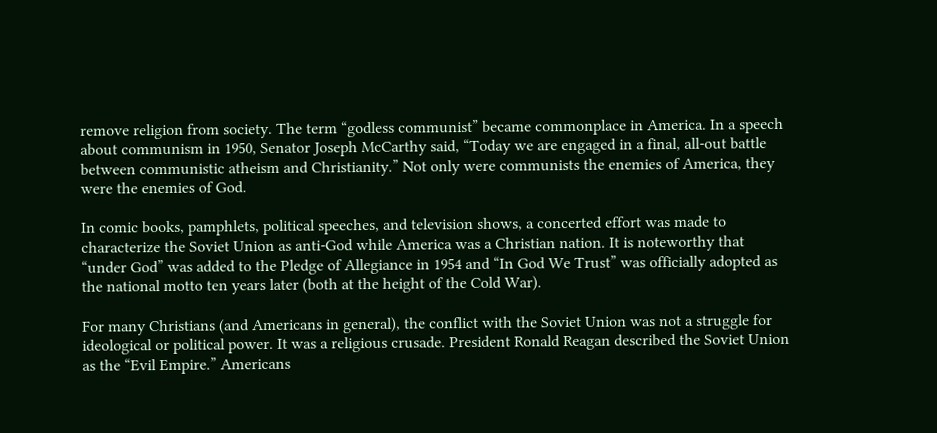remove religion from society. The term “godless communist” became commonplace in America. In a speech about communism in 1950, Senator Joseph McCarthy said, “Today we are engaged in a final, all-out battle between communistic atheism and Christianity.” Not only were communists the enemies of America, they were the enemies of God.

In comic books, pamphlets, political speeches, and television shows, a concerted effort was made to characterize the Soviet Union as anti-God while America was a Christian nation. It is noteworthy that “under God” was added to the Pledge of Allegiance in 1954 and “In God We Trust” was officially adopted as the national motto ten years later (both at the height of the Cold War).

For many Christians (and Americans in general), the conflict with the Soviet Union was not a struggle for ideological or political power. It was a religious crusade. President Ronald Reagan described the Soviet Union as the “Evil Empire.” Americans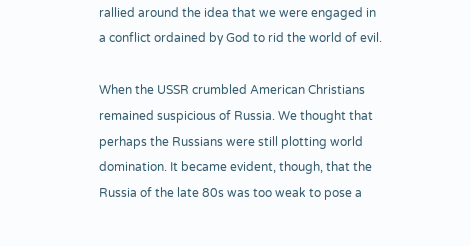rallied around the idea that we were engaged in a conflict ordained by God to rid the world of evil.

When the USSR crumbled American Christians remained suspicious of Russia. We thought that perhaps the Russians were still plotting world domination. It became evident, though, that the Russia of the late 80s was too weak to pose a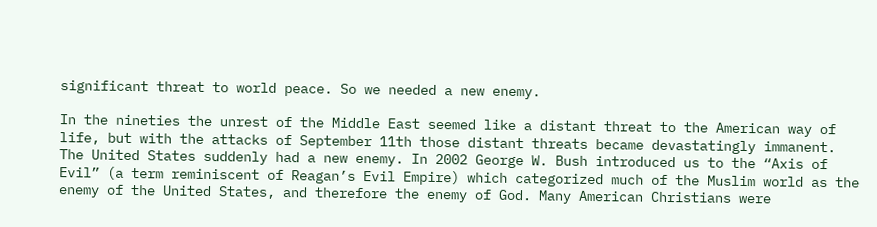significant threat to world peace. So we needed a new enemy.

In the nineties the unrest of the Middle East seemed like a distant threat to the American way of life, but with the attacks of September 11th those distant threats became devastatingly immanent. The United States suddenly had a new enemy. In 2002 George W. Bush introduced us to the “Axis of Evil” (a term reminiscent of Reagan’s Evil Empire) which categorized much of the Muslim world as the enemy of the United States, and therefore the enemy of God. Many American Christians were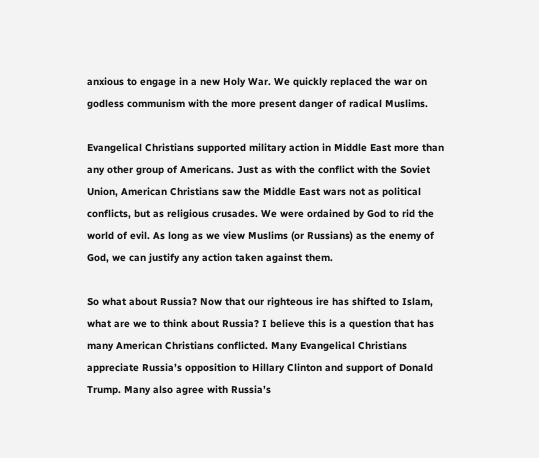anxious to engage in a new Holy War. We quickly replaced the war on godless communism with the more present danger of radical Muslims.

Evangelical Christians supported military action in Middle East more than any other group of Americans. Just as with the conflict with the Soviet Union, American Christians saw the Middle East wars not as political conflicts, but as religious crusades. We were ordained by God to rid the world of evil. As long as we view Muslims (or Russians) as the enemy of God, we can justify any action taken against them.

So what about Russia? Now that our righteous ire has shifted to Islam, what are we to think about Russia? I believe this is a question that has many American Christians conflicted. Many Evangelical Christians appreciate Russia’s opposition to Hillary Clinton and support of Donald Trump. Many also agree with Russia’s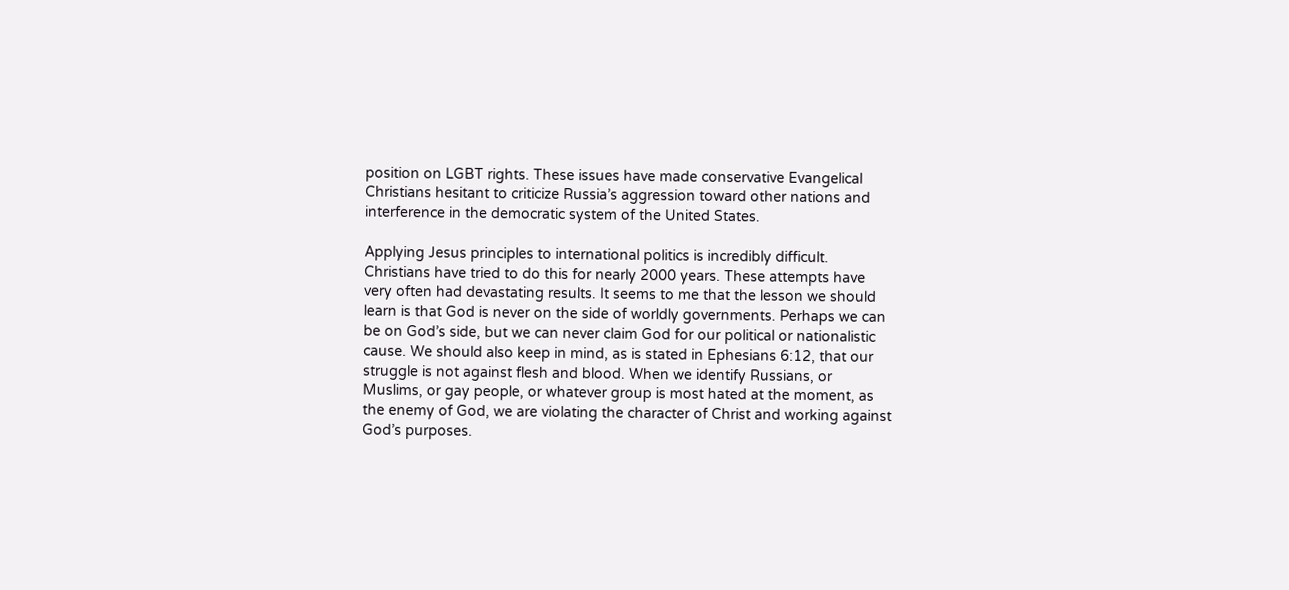position on LGBT rights. These issues have made conservative Evangelical Christians hesitant to criticize Russia’s aggression toward other nations and interference in the democratic system of the United States.

Applying Jesus principles to international politics is incredibly difficult. Christians have tried to do this for nearly 2000 years. These attempts have very often had devastating results. It seems to me that the lesson we should learn is that God is never on the side of worldly governments. Perhaps we can be on God’s side, but we can never claim God for our political or nationalistic cause. We should also keep in mind, as is stated in Ephesians 6:12, that our struggle is not against flesh and blood. When we identify Russians, or Muslims, or gay people, or whatever group is most hated at the moment, as the enemy of God, we are violating the character of Christ and working against God’s purposes.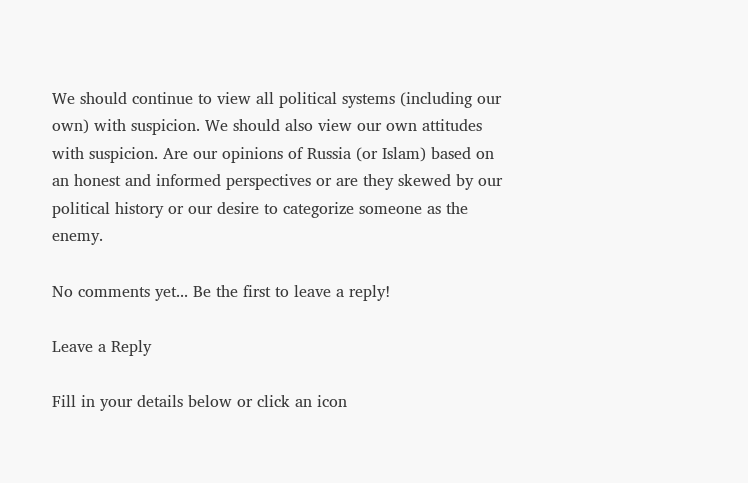We should continue to view all political systems (including our own) with suspicion. We should also view our own attitudes with suspicion. Are our opinions of Russia (or Islam) based on an honest and informed perspectives or are they skewed by our political history or our desire to categorize someone as the enemy.

No comments yet... Be the first to leave a reply!

Leave a Reply

Fill in your details below or click an icon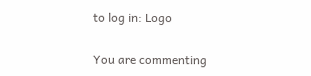to log in: Logo

You are commenting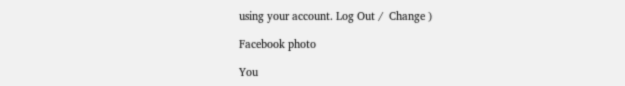using your account. Log Out /  Change )

Facebook photo

You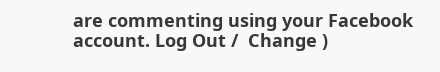are commenting using your Facebook account. Log Out /  Change )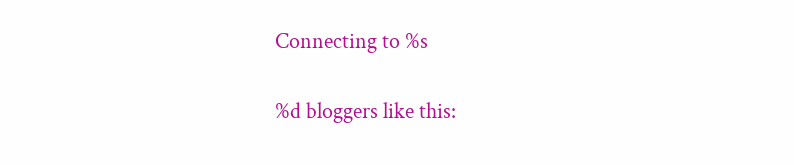Connecting to %s

%d bloggers like this: